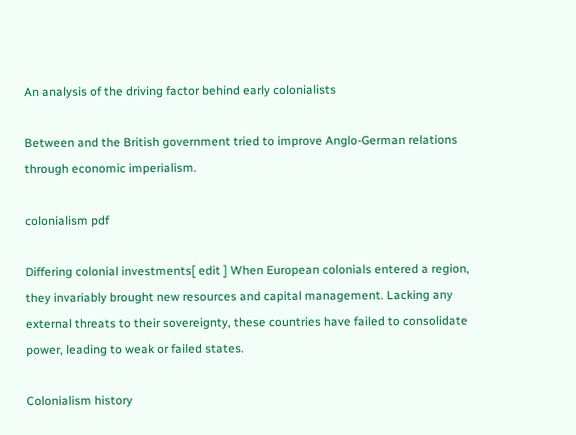An analysis of the driving factor behind early colonialists

Between and the British government tried to improve Anglo-German relations through economic imperialism.

colonialism pdf

Differing colonial investments[ edit ] When European colonials entered a region, they invariably brought new resources and capital management. Lacking any external threats to their sovereignty, these countries have failed to consolidate power, leading to weak or failed states.

Colonialism history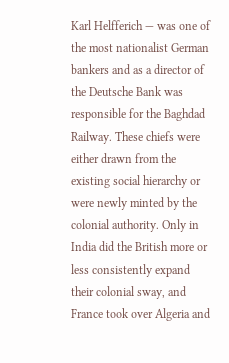Karl Helfferich — was one of the most nationalist German bankers and as a director of the Deutsche Bank was responsible for the Baghdad Railway. These chiefs were either drawn from the existing social hierarchy or were newly minted by the colonial authority. Only in India did the British more or less consistently expand their colonial sway, and France took over Algeria and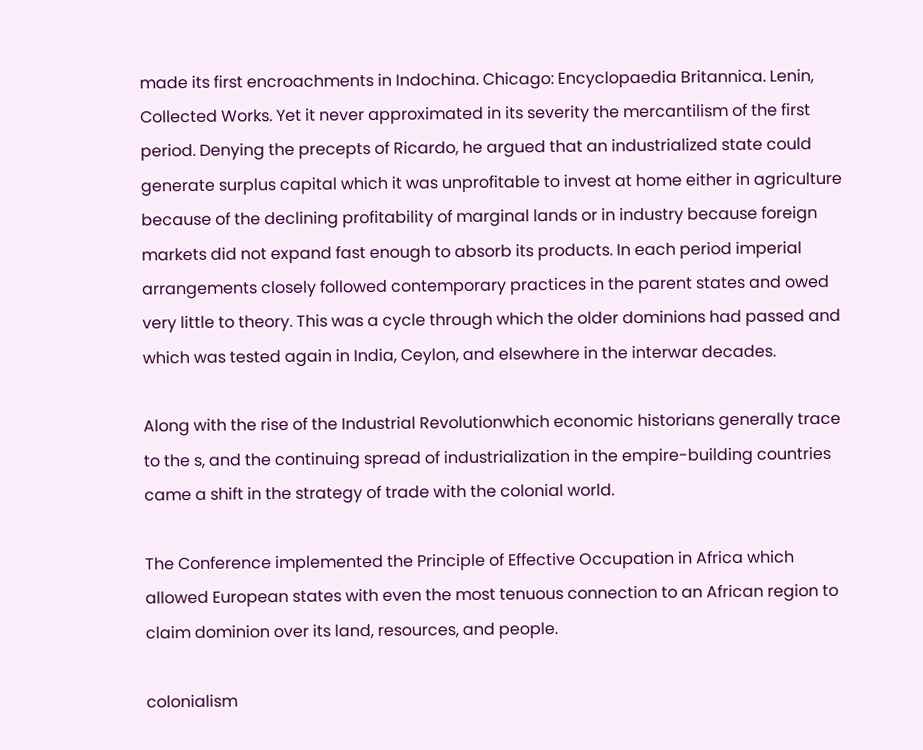made its first encroachments in Indochina. Chicago: Encyclopaedia Britannica. Lenin, Collected Works. Yet it never approximated in its severity the mercantilism of the first period. Denying the precepts of Ricardo, he argued that an industrialized state could generate surplus capital which it was unprofitable to invest at home either in agriculture because of the declining profitability of marginal lands or in industry because foreign markets did not expand fast enough to absorb its products. In each period imperial arrangements closely followed contemporary practices in the parent states and owed very little to theory. This was a cycle through which the older dominions had passed and which was tested again in India, Ceylon, and elsewhere in the interwar decades.

Along with the rise of the Industrial Revolutionwhich economic historians generally trace to the s, and the continuing spread of industrialization in the empire-building countries came a shift in the strategy of trade with the colonial world.

The Conference implemented the Principle of Effective Occupation in Africa which allowed European states with even the most tenuous connection to an African region to claim dominion over its land, resources, and people.

colonialism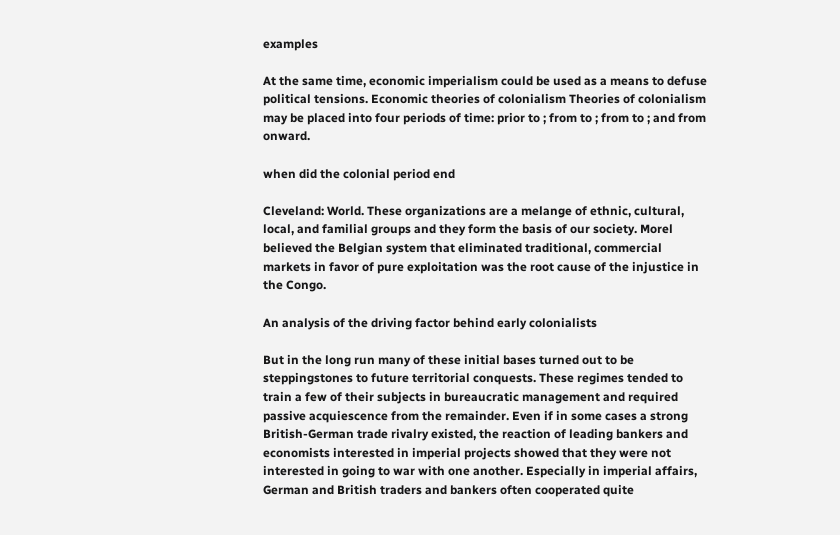examples

At the same time, economic imperialism could be used as a means to defuse political tensions. Economic theories of colonialism Theories of colonialism may be placed into four periods of time: prior to ; from to ; from to ; and from onward.

when did the colonial period end

Cleveland: World. These organizations are a melange of ethnic, cultural, local, and familial groups and they form the basis of our society. Morel believed the Belgian system that eliminated traditional, commercial markets in favor of pure exploitation was the root cause of the injustice in the Congo.

An analysis of the driving factor behind early colonialists

But in the long run many of these initial bases turned out to be steppingstones to future territorial conquests. These regimes tended to train a few of their subjects in bureaucratic management and required passive acquiescence from the remainder. Even if in some cases a strong British-German trade rivalry existed, the reaction of leading bankers and economists interested in imperial projects showed that they were not interested in going to war with one another. Especially in imperial affairs, German and British traders and bankers often cooperated quite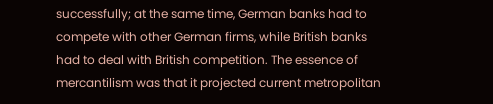successfully; at the same time, German banks had to compete with other German firms, while British banks had to deal with British competition. The essence of mercantilism was that it projected current metropolitan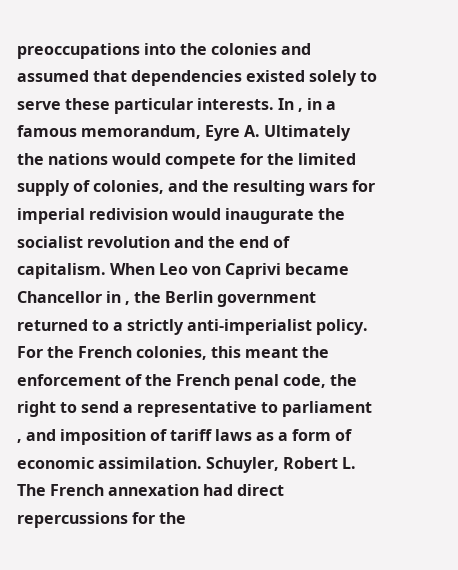preoccupations into the colonies and assumed that dependencies existed solely to serve these particular interests. In , in a famous memorandum, Eyre A. Ultimately the nations would compete for the limited supply of colonies, and the resulting wars for imperial redivision would inaugurate the socialist revolution and the end of capitalism. When Leo von Caprivi became Chancellor in , the Berlin government returned to a strictly anti-imperialist policy. For the French colonies, this meant the enforcement of the French penal code, the right to send a representative to parliament , and imposition of tariff laws as a form of economic assimilation. Schuyler, Robert L. The French annexation had direct repercussions for the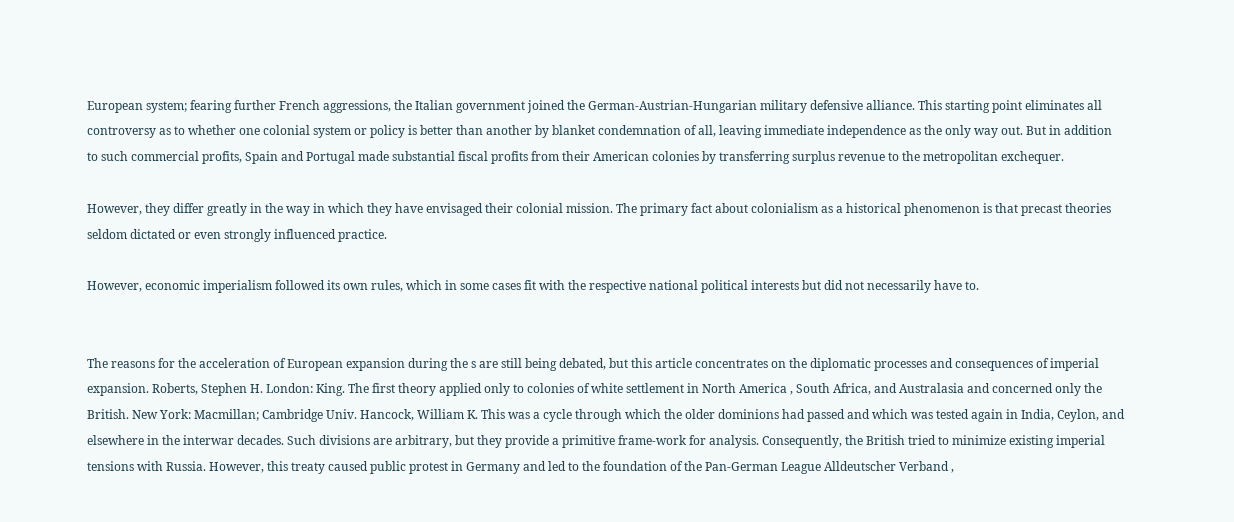European system; fearing further French aggressions, the Italian government joined the German-Austrian-Hungarian military defensive alliance. This starting point eliminates all controversy as to whether one colonial system or policy is better than another by blanket condemnation of all, leaving immediate independence as the only way out. But in addition to such commercial profits, Spain and Portugal made substantial fiscal profits from their American colonies by transferring surplus revenue to the metropolitan exchequer.

However, they differ greatly in the way in which they have envisaged their colonial mission. The primary fact about colonialism as a historical phenomenon is that precast theories seldom dictated or even strongly influenced practice.

However, economic imperialism followed its own rules, which in some cases fit with the respective national political interests but did not necessarily have to.


The reasons for the acceleration of European expansion during the s are still being debated, but this article concentrates on the diplomatic processes and consequences of imperial expansion. Roberts, Stephen H. London: King. The first theory applied only to colonies of white settlement in North America , South Africa, and Australasia and concerned only the British. New York: Macmillan; Cambridge Univ. Hancock, William K. This was a cycle through which the older dominions had passed and which was tested again in India, Ceylon, and elsewhere in the interwar decades. Such divisions are arbitrary, but they provide a primitive frame-work for analysis. Consequently, the British tried to minimize existing imperial tensions with Russia. However, this treaty caused public protest in Germany and led to the foundation of the Pan-German League Alldeutscher Verband ,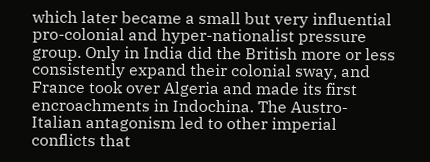which later became a small but very influential pro-colonial and hyper-nationalist pressure group. Only in India did the British more or less consistently expand their colonial sway, and France took over Algeria and made its first encroachments in Indochina. The Austro-Italian antagonism led to other imperial conflicts that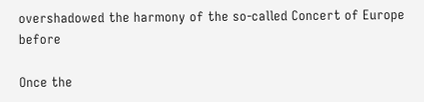overshadowed the harmony of the so-called Concert of Europe before

Once the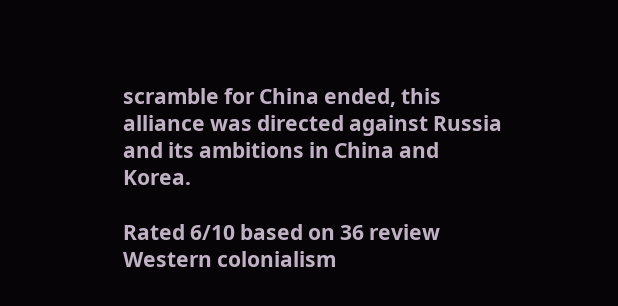scramble for China ended, this alliance was directed against Russia and its ambitions in China and Korea.

Rated 6/10 based on 36 review
Western colonialism